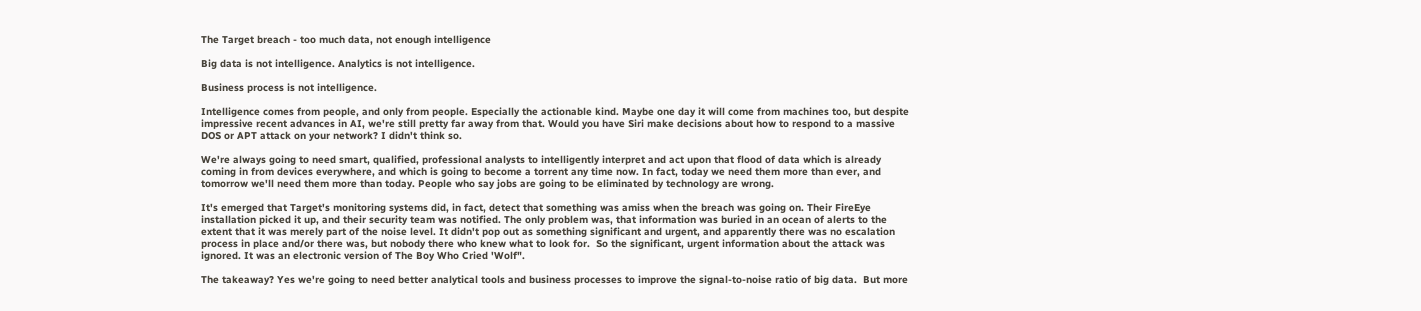The Target breach - too much data, not enough intelligence

Big data is not intelligence. Analytics is not intelligence.

Business process is not intelligence.

Intelligence comes from people, and only from people. Especially the actionable kind. Maybe one day it will come from machines too, but despite impressive recent advances in AI, we're still pretty far away from that. Would you have Siri make decisions about how to respond to a massive DOS or APT attack on your network? I didn't think so.

We're always going to need smart, qualified, professional analysts to intelligently interpret and act upon that flood of data which is already coming in from devices everywhere, and which is going to become a torrent any time now. In fact, today we need them more than ever, and tomorrow we'll need them more than today. People who say jobs are going to be eliminated by technology are wrong.

It's emerged that Target's monitoring systems did, in fact, detect that something was amiss when the breach was going on. Their FireEye installation picked it up, and their security team was notified. The only problem was, that information was buried in an ocean of alerts to the extent that it was merely part of the noise level. It didn't pop out as something significant and urgent, and apparently there was no escalation process in place and/or there was, but nobody there who knew what to look for.  So the significant, urgent information about the attack was ignored. It was an electronic version of The Boy Who Cried 'Wolf".

The takeaway? Yes we're going to need better analytical tools and business processes to improve the signal-to-noise ratio of big data.  But more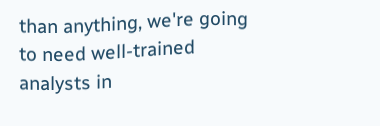than anything, we're going to need well-trained analysts in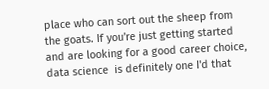place who can sort out the sheep from the goats. If you're just getting started and are looking for a good career choice, data science  is definitely one I'd that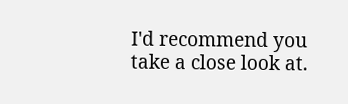I'd recommend you take a close look at.